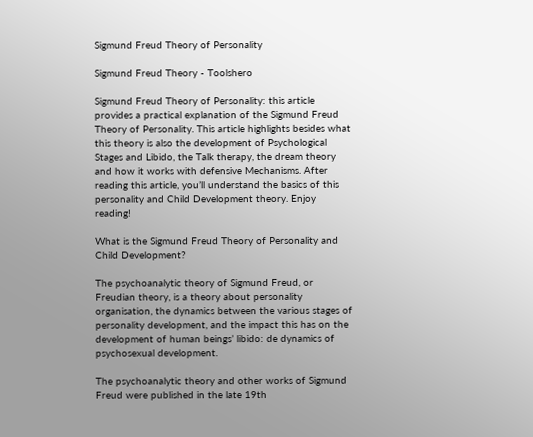Sigmund Freud Theory of Personality

Sigmund Freud Theory - Toolshero

Sigmund Freud Theory of Personality: this article provides a practical explanation of the Sigmund Freud Theory of Personality. This article highlights besides what this theory is also the development of Psychological Stages and Libido, the Talk therapy, the dream theory and how it works with defensive Mechanisms. After reading this article, you’ll understand the basics of this personality and Child Development theory. Enjoy reading!

What is the Sigmund Freud Theory of Personality and Child Development?

The psychoanalytic theory of Sigmund Freud, or Freudian theory, is a theory about personality organisation, the dynamics between the various stages of personality development, and the impact this has on the development of human beings’ libido: de dynamics of psychosexual development.

The psychoanalytic theory and other works of Sigmund Freud were published in the late 19th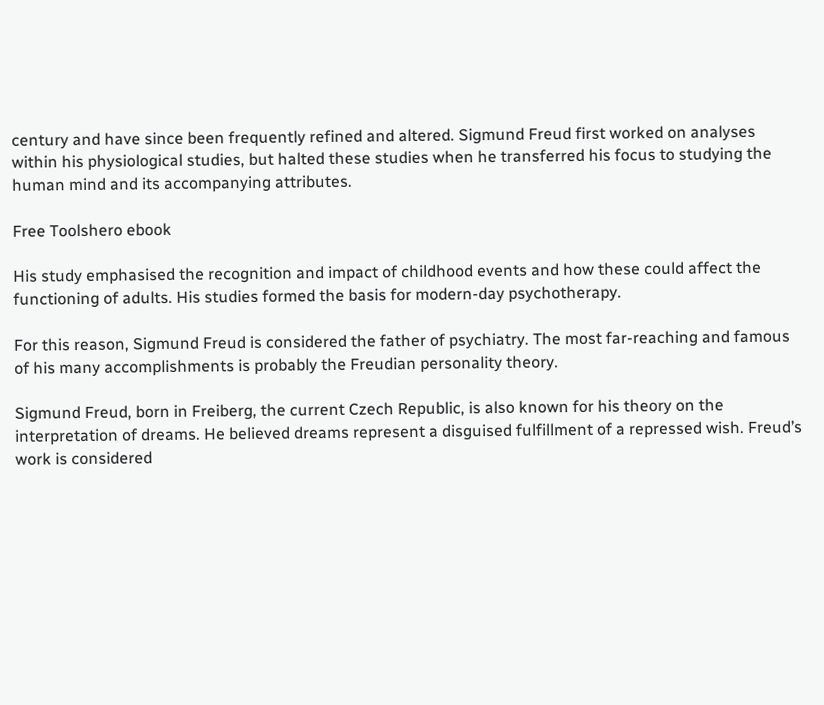century and have since been frequently refined and altered. Sigmund Freud first worked on analyses within his physiological studies, but halted these studies when he transferred his focus to studying the human mind and its accompanying attributes.

Free Toolshero ebook

His study emphasised the recognition and impact of childhood events and how these could affect the functioning of adults. His studies formed the basis for modern-day psychotherapy.

For this reason, Sigmund Freud is considered the father of psychiatry. The most far-reaching and famous of his many accomplishments is probably the Freudian personality theory.

Sigmund Freud, born in Freiberg, the current Czech Republic, is also known for his theory on the interpretation of dreams. He believed dreams represent a disguised fulfillment of a repressed wish. Freud’s work is considered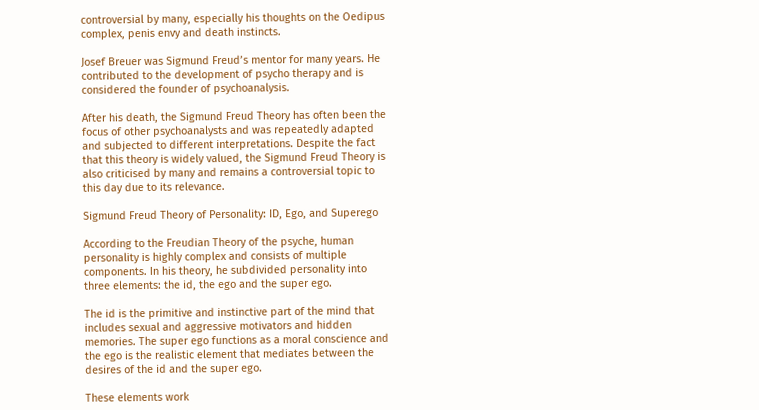controversial by many, especially his thoughts on the Oedipus complex, penis envy and death instincts.

Josef Breuer was Sigmund Freud’s mentor for many years. He contributed to the development of psycho therapy and is considered the founder of psychoanalysis.

After his death, the Sigmund Freud Theory has often been the focus of other psychoanalysts and was repeatedly adapted and subjected to different interpretations. Despite the fact that this theory is widely valued, the Sigmund Freud Theory is also criticised by many and remains a controversial topic to this day due to its relevance.

Sigmund Freud Theory of Personality: ID, Ego, and Superego

According to the Freudian Theory of the psyche, human personality is highly complex and consists of multiple components. In his theory, he subdivided personality into three elements: the id, the ego and the super ego.

The id is the primitive and instinctive part of the mind that includes sexual and aggressive motivators and hidden memories. The super ego functions as a moral conscience and the ego is the realistic element that mediates between the desires of the id and the super ego.

These elements work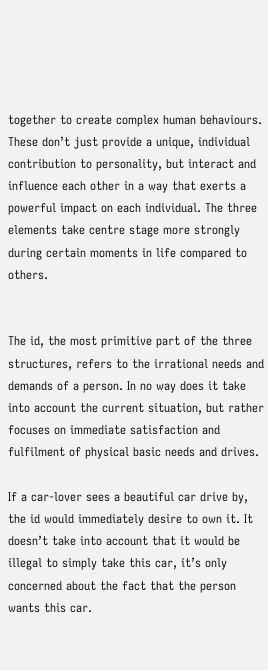together to create complex human behaviours. These don’t just provide a unique, individual contribution to personality, but interact and influence each other in a way that exerts a powerful impact on each individual. The three elements take centre stage more strongly during certain moments in life compared to others.


The id, the most primitive part of the three structures, refers to the irrational needs and demands of a person. In no way does it take into account the current situation, but rather focuses on immediate satisfaction and fulfilment of physical basic needs and drives.

If a car-lover sees a beautiful car drive by, the id would immediately desire to own it. It doesn’t take into account that it would be illegal to simply take this car, it’s only concerned about the fact that the person wants this car.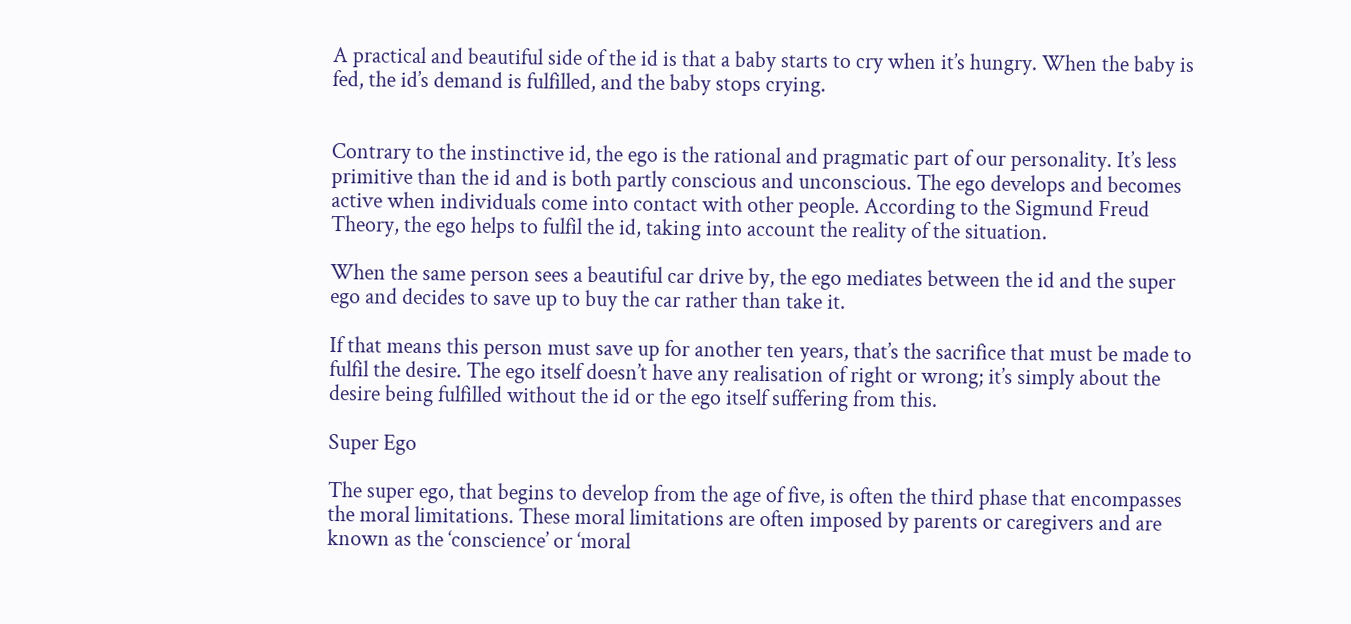A practical and beautiful side of the id is that a baby starts to cry when it’s hungry. When the baby is fed, the id’s demand is fulfilled, and the baby stops crying.


Contrary to the instinctive id, the ego is the rational and pragmatic part of our personality. It’s less primitive than the id and is both partly conscious and unconscious. The ego develops and becomes active when individuals come into contact with other people. According to the Sigmund Freud Theory, the ego helps to fulfil the id, taking into account the reality of the situation.

When the same person sees a beautiful car drive by, the ego mediates between the id and the super ego and decides to save up to buy the car rather than take it.

If that means this person must save up for another ten years, that’s the sacrifice that must be made to fulfil the desire. The ego itself doesn’t have any realisation of right or wrong; it’s simply about the desire being fulfilled without the id or the ego itself suffering from this.

Super Ego

The super ego, that begins to develop from the age of five, is often the third phase that encompasses the moral limitations. These moral limitations are often imposed by parents or caregivers and are known as the ‘conscience’ or ‘moral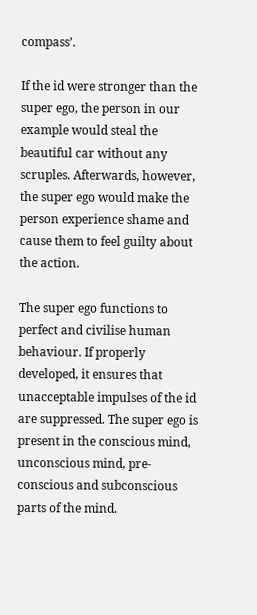compass’.

If the id were stronger than the super ego, the person in our example would steal the beautiful car without any scruples. Afterwards, however, the super ego would make the person experience shame and cause them to feel guilty about the action.

The super ego functions to perfect and civilise human behaviour. If properly developed, it ensures that unacceptable impulses of the id are suppressed. The super ego is present in the conscious mind, unconscious mind, pre-conscious and subconscious parts of the mind.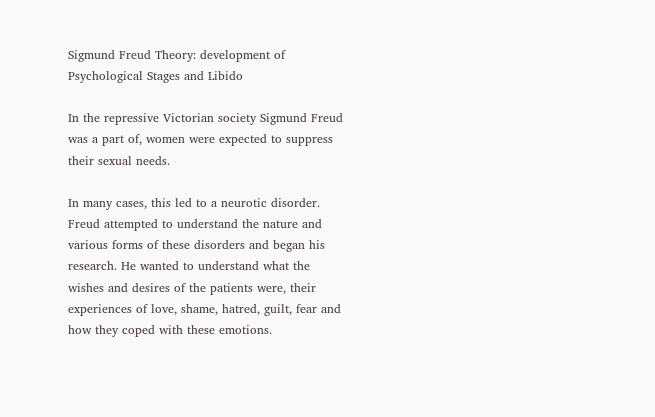Sigmund Freud Theory: development of Psychological Stages and Libido

In the repressive Victorian society Sigmund Freud was a part of, women were expected to suppress their sexual needs.

In many cases, this led to a neurotic disorder. Freud attempted to understand the nature and various forms of these disorders and began his research. He wanted to understand what the wishes and desires of the patients were, their experiences of love, shame, hatred, guilt, fear and how they coped with these emotions.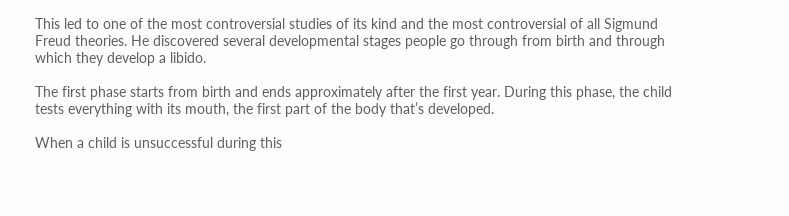This led to one of the most controversial studies of its kind and the most controversial of all Sigmund Freud theories. He discovered several developmental stages people go through from birth and through which they develop a libido.

The first phase starts from birth and ends approximately after the first year. During this phase, the child tests everything with its mouth, the first part of the body that’s developed.

When a child is unsuccessful during this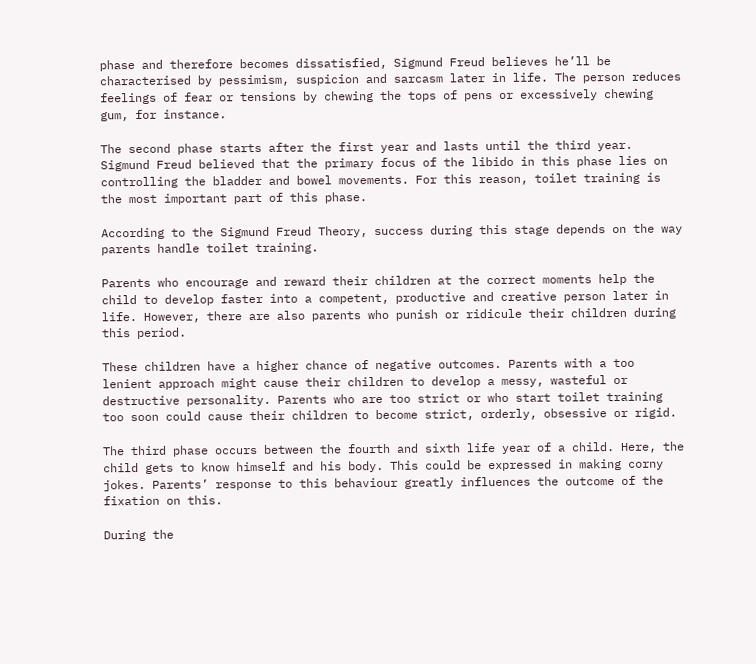phase and therefore becomes dissatisfied, Sigmund Freud believes he’ll be characterised by pessimism, suspicion and sarcasm later in life. The person reduces feelings of fear or tensions by chewing the tops of pens or excessively chewing gum, for instance.

The second phase starts after the first year and lasts until the third year. Sigmund Freud believed that the primary focus of the libido in this phase lies on controlling the bladder and bowel movements. For this reason, toilet training is the most important part of this phase.

According to the Sigmund Freud Theory, success during this stage depends on the way parents handle toilet training.

Parents who encourage and reward their children at the correct moments help the child to develop faster into a competent, productive and creative person later in life. However, there are also parents who punish or ridicule their children during this period.

These children have a higher chance of negative outcomes. Parents with a too lenient approach might cause their children to develop a messy, wasteful or destructive personality. Parents who are too strict or who start toilet training too soon could cause their children to become strict, orderly, obsessive or rigid.

The third phase occurs between the fourth and sixth life year of a child. Here, the child gets to know himself and his body. This could be expressed in making corny jokes. Parents’ response to this behaviour greatly influences the outcome of the fixation on this.

During the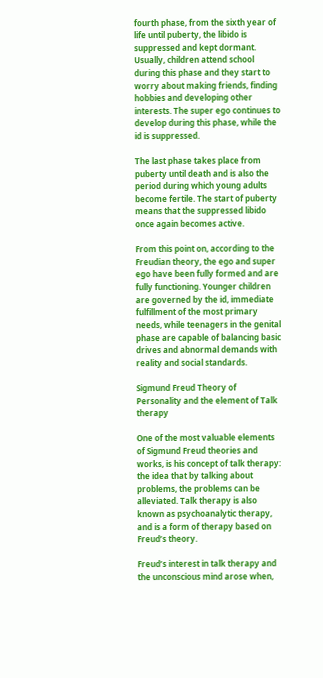fourth phase, from the sixth year of life until puberty, the libido is suppressed and kept dormant. Usually, children attend school during this phase and they start to worry about making friends, finding hobbies and developing other interests. The super ego continues to develop during this phase, while the id is suppressed.

The last phase takes place from puberty until death and is also the period during which young adults become fertile. The start of puberty means that the suppressed libido once again becomes active.

From this point on, according to the Freudian theory, the ego and super ego have been fully formed and are fully functioning. Younger children are governed by the id, immediate fulfillment of the most primary needs, while teenagers in the genital phase are capable of balancing basic drives and abnormal demands with reality and social standards.

Sigmund Freud Theory of Personality and the element of Talk therapy

One of the most valuable elements of Sigmund Freud theories and works, is his concept of talk therapy: the idea that by talking about problems, the problems can be alleviated. Talk therapy is also known as psychoanalytic therapy, and is a form of therapy based on Freud’s theory.

Freud’s interest in talk therapy and the unconscious mind arose when,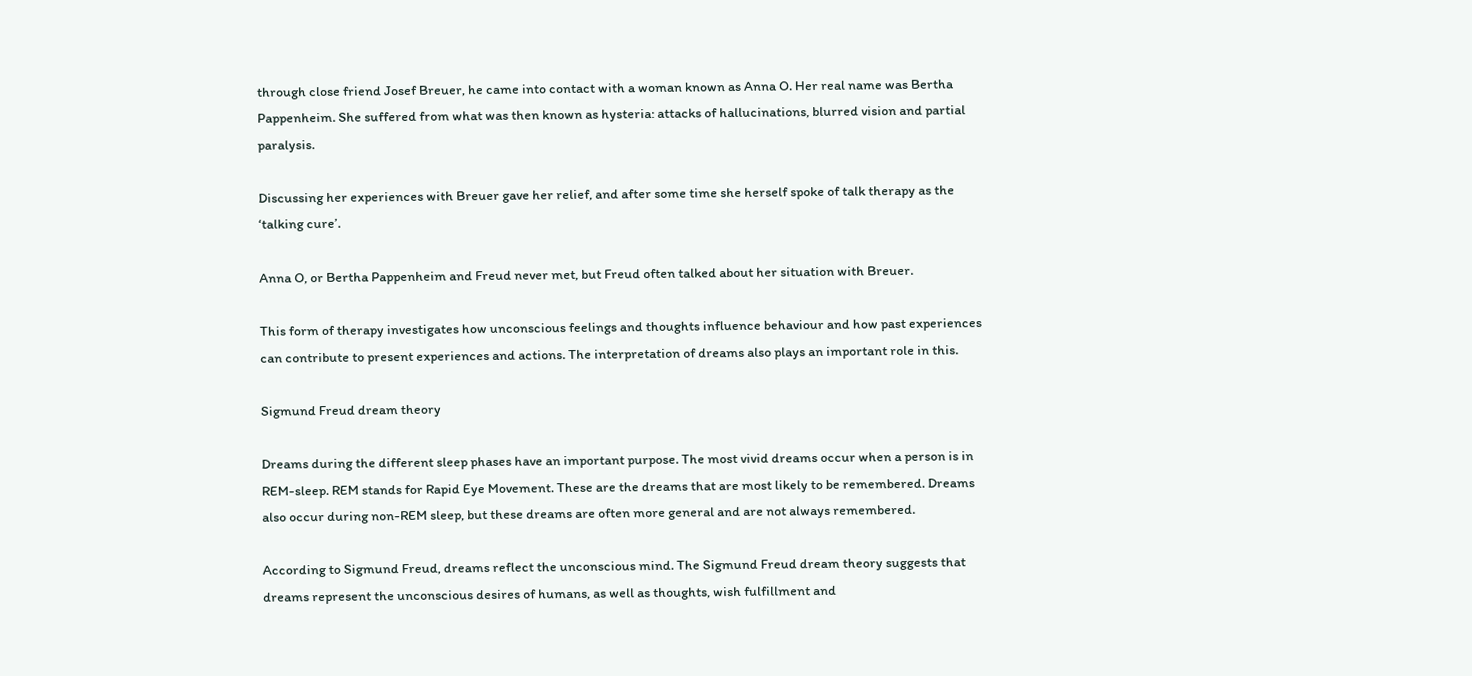through close friend Josef Breuer, he came into contact with a woman known as Anna O. Her real name was Bertha Pappenheim. She suffered from what was then known as hysteria: attacks of hallucinations, blurred vision and partial paralysis.

Discussing her experiences with Breuer gave her relief, and after some time she herself spoke of talk therapy as the ‘talking cure’.

Anna O, or Bertha Pappenheim and Freud never met, but Freud often talked about her situation with Breuer.

This form of therapy investigates how unconscious feelings and thoughts influence behaviour and how past experiences can contribute to present experiences and actions. The interpretation of dreams also plays an important role in this.

Sigmund Freud dream theory

Dreams during the different sleep phases have an important purpose. The most vivid dreams occur when a person is in REM-sleep. REM stands for Rapid Eye Movement. These are the dreams that are most likely to be remembered. Dreams also occur during non-REM sleep, but these dreams are often more general and are not always remembered.

According to Sigmund Freud, dreams reflect the unconscious mind. The Sigmund Freud dream theory suggests that dreams represent the unconscious desires of humans, as well as thoughts, wish fulfillment and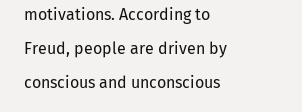motivations. According to Freud, people are driven by conscious and unconscious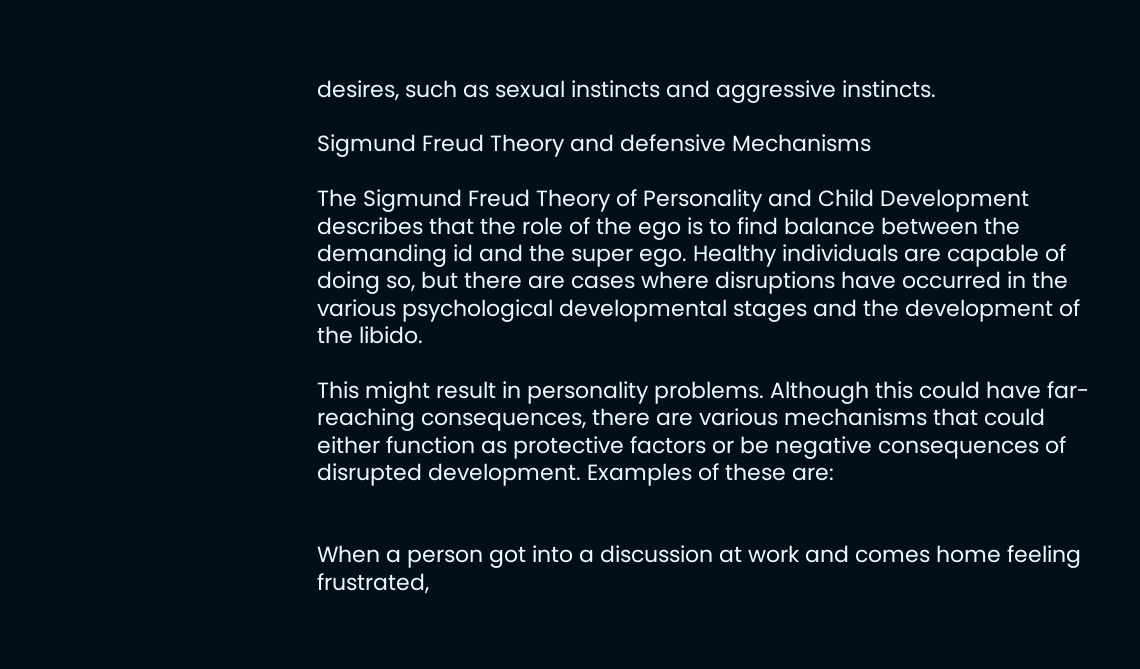desires, such as sexual instincts and aggressive instincts.

Sigmund Freud Theory and defensive Mechanisms

The Sigmund Freud Theory of Personality and Child Development describes that the role of the ego is to find balance between the demanding id and the super ego. Healthy individuals are capable of doing so, but there are cases where disruptions have occurred in the various psychological developmental stages and the development of the libido.

This might result in personality problems. Although this could have far-reaching consequences, there are various mechanisms that could either function as protective factors or be negative consequences of disrupted development. Examples of these are:


When a person got into a discussion at work and comes home feeling frustrated,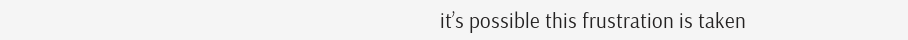it’s possible this frustration is taken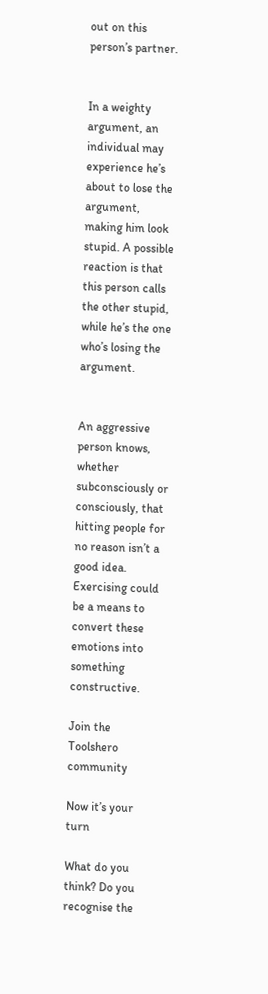out on this person’s partner.


In a weighty argument, an individual may experience he’s about to lose the argument, making him look stupid. A possible reaction is that this person calls the other stupid, while he’s the one who’s losing the argument.


An aggressive person knows, whether subconsciously or consciously, that hitting people for no reason isn’t a good idea. Exercising could be a means to convert these emotions into something constructive.

Join the Toolshero community

Now it’s your turn

What do you think? Do you recognise the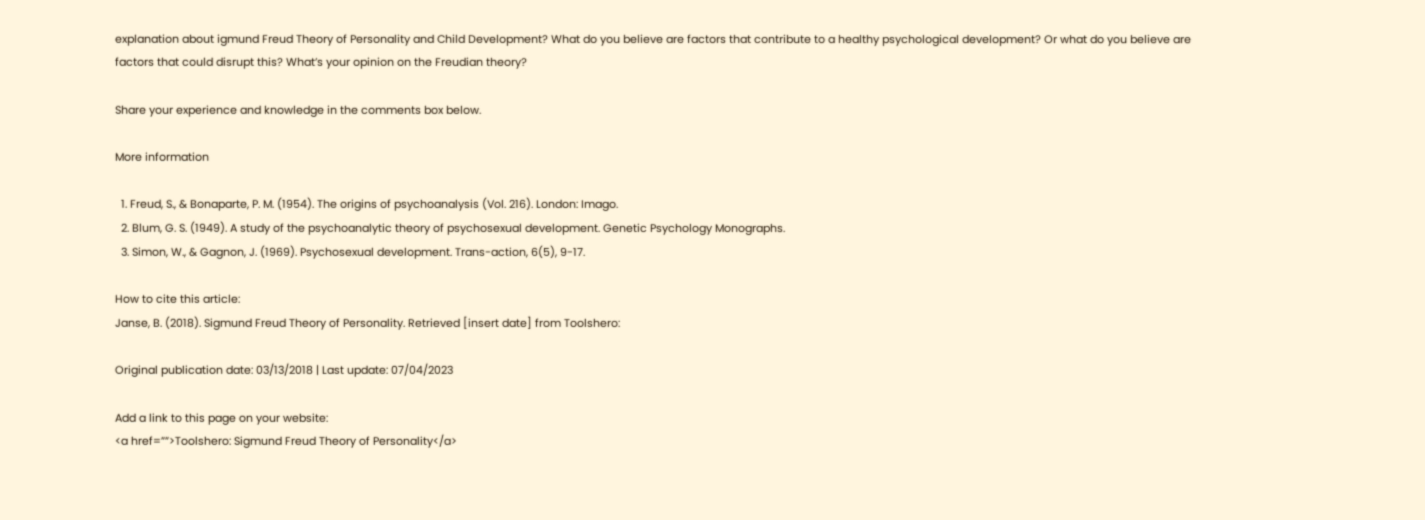explanation about igmund Freud Theory of Personality and Child Development? What do you believe are factors that contribute to a healthy psychological development? Or what do you believe are factors that could disrupt this? What’s your opinion on the Freudian theory?

Share your experience and knowledge in the comments box below.

More information

  1. Freud, S., & Bonaparte, P. M. (1954). The origins of psychoanalysis (Vol. 216). London: Imago.
  2. Blum, G. S. (1949). A study of the psychoanalytic theory of psychosexual development. Genetic Psychology Monographs.
  3. Simon, W., & Gagnon, J. (1969). Psychosexual development. Trans-action, 6(5), 9-17.

How to cite this article:
Janse, B. (2018). Sigmund Freud Theory of Personality. Retrieved [insert date] from Toolshero:

Original publication date: 03/13/2018 | Last update: 07/04/2023

Add a link to this page on your website:
<a href=””>Toolshero: Sigmund Freud Theory of Personality</a>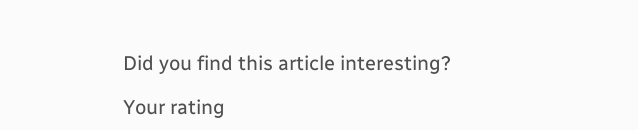Did you find this article interesting?

Your rating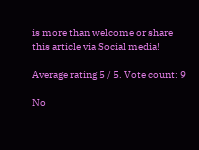is more than welcome or share this article via Social media!

Average rating 5 / 5. Vote count: 9

No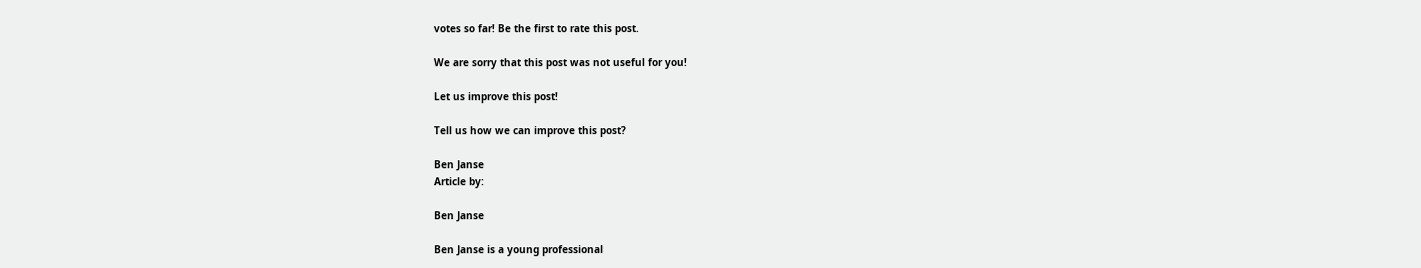votes so far! Be the first to rate this post.

We are sorry that this post was not useful for you!

Let us improve this post!

Tell us how we can improve this post?

Ben Janse
Article by:

Ben Janse

Ben Janse is a young professional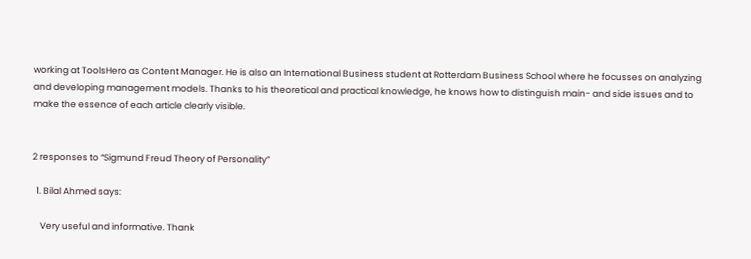working at ToolsHero as Content Manager. He is also an International Business student at Rotterdam Business School where he focusses on analyzing and developing management models. Thanks to his theoretical and practical knowledge, he knows how to distinguish main- and side issues and to make the essence of each article clearly visible.


2 responses to “Sigmund Freud Theory of Personality”

  1. Bilal Ahmed says:

    Very useful and informative. Thank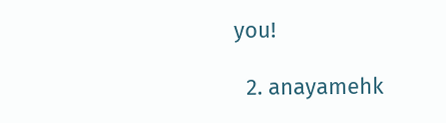you!

  2. anayamehk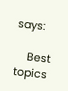says:

    Best topics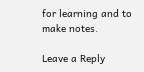for learning and to make notes.

Leave a Reply